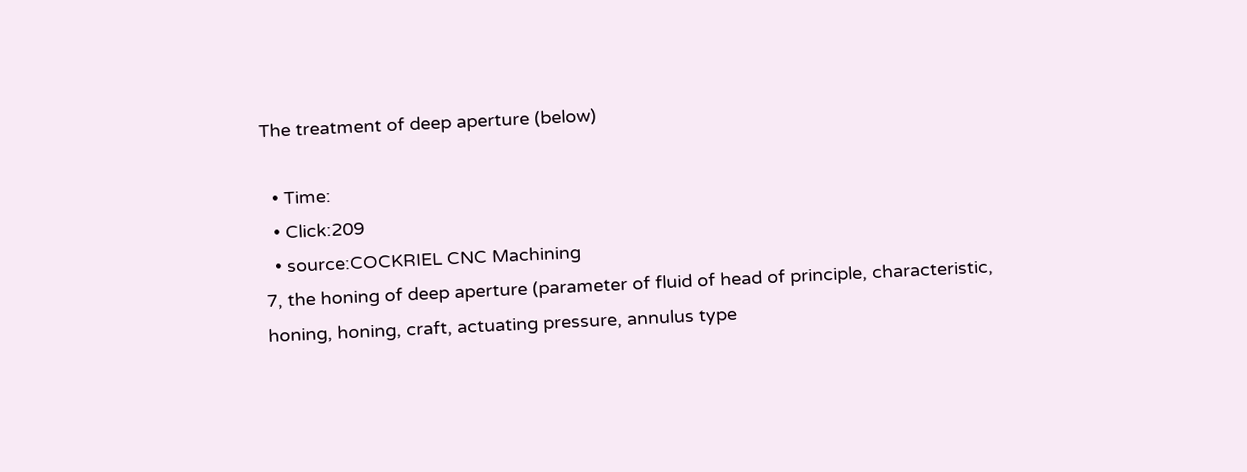The treatment of deep aperture (below)

  • Time:
  • Click:209
  • source:COCKRIEL CNC Machining
7, the honing of deep aperture (parameter of fluid of head of principle, characteristic, honing, honing, craft, actuating pressure, annulus type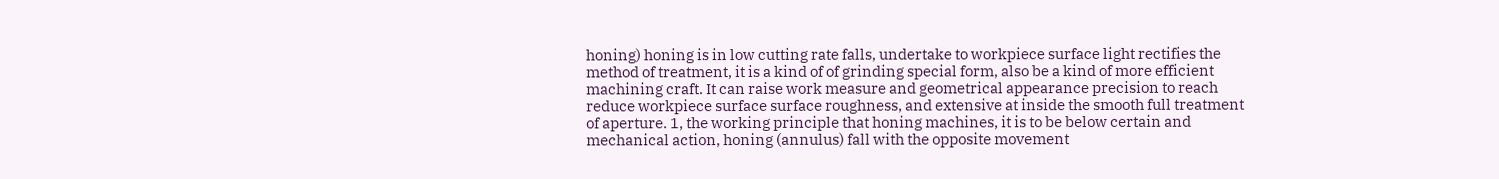honing) honing is in low cutting rate falls, undertake to workpiece surface light rectifies the method of treatment, it is a kind of of grinding special form, also be a kind of more efficient machining craft. It can raise work measure and geometrical appearance precision to reach reduce workpiece surface surface roughness, and extensive at inside the smooth full treatment of aperture. 1, the working principle that honing machines, it is to be below certain and mechanical action, honing (annulus) fall with the opposite movement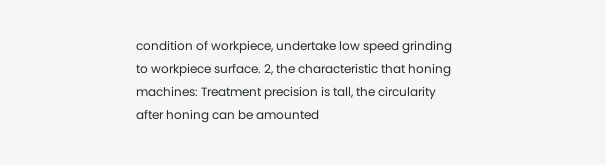condition of workpiece, undertake low speed grinding to workpiece surface. 2, the characteristic that honing machines: Treatment precision is tall, the circularity after honing can be amounted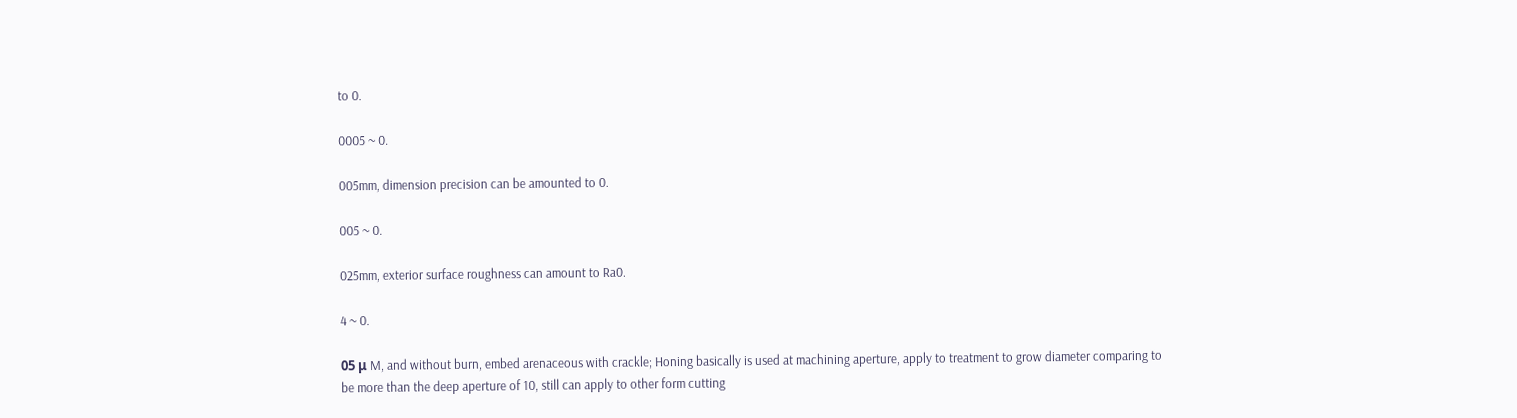to 0.

0005 ~ 0.

005mm, dimension precision can be amounted to 0.

005 ~ 0.

025mm, exterior surface roughness can amount to Ra0.

4 ~ 0.

05 μ M, and without burn, embed arenaceous with crackle; Honing basically is used at machining aperture, apply to treatment to grow diameter comparing to be more than the deep aperture of 10, still can apply to other form cutting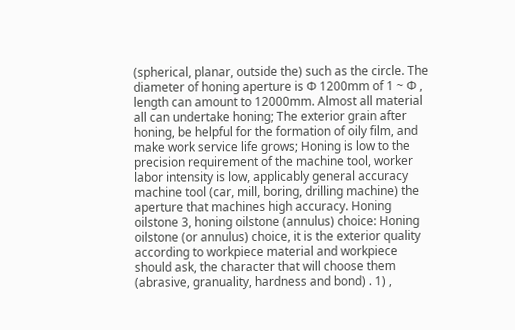(spherical, planar, outside the) such as the circle. The diameter of honing aperture is Φ 1200mm of 1 ~ Φ , length can amount to 12000mm. Almost all material all can undertake honing; The exterior grain after honing, be helpful for the formation of oily film, and make work service life grows; Honing is low to the precision requirement of the machine tool, worker labor intensity is low, applicably general accuracy machine tool (car, mill, boring, drilling machine) the aperture that machines high accuracy. Honing oilstone 3, honing oilstone (annulus) choice: Honing oilstone (or annulus) choice, it is the exterior quality according to workpiece material and workpiece should ask, the character that will choose them (abrasive, granuality, hardness and bond) . 1) ,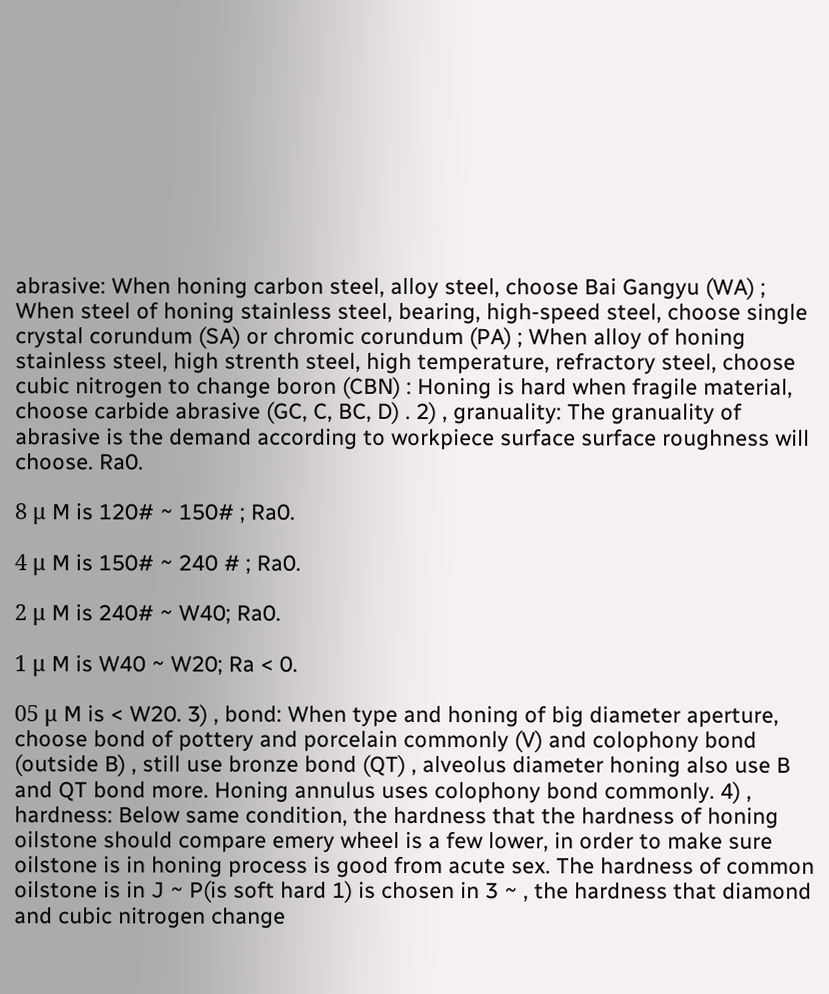abrasive: When honing carbon steel, alloy steel, choose Bai Gangyu (WA) ; When steel of honing stainless steel, bearing, high-speed steel, choose single crystal corundum (SA) or chromic corundum (PA) ; When alloy of honing stainless steel, high strenth steel, high temperature, refractory steel, choose cubic nitrogen to change boron (CBN) : Honing is hard when fragile material, choose carbide abrasive (GC, C, BC, D) . 2) , granuality: The granuality of abrasive is the demand according to workpiece surface surface roughness will choose. Ra0.

8 μ M is 120# ~ 150# ; Ra0.

4 μ M is 150# ~ 240 # ; Ra0.

2 μ M is 240# ~ W40; Ra0.

1 μ M is W40 ~ W20; Ra < 0.

05 μ M is < W20. 3) , bond: When type and honing of big diameter aperture, choose bond of pottery and porcelain commonly (V) and colophony bond (outside B) , still use bronze bond (QT) , alveolus diameter honing also use B and QT bond more. Honing annulus uses colophony bond commonly. 4) , hardness: Below same condition, the hardness that the hardness of honing oilstone should compare emery wheel is a few lower, in order to make sure oilstone is in honing process is good from acute sex. The hardness of common oilstone is in J ~ P(is soft hard 1) is chosen in 3 ~ , the hardness that diamond and cubic nitrogen change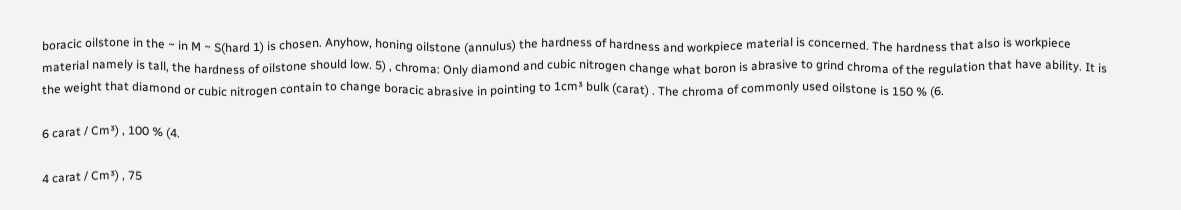boracic oilstone in the ~ in M ~ S(hard 1) is chosen. Anyhow, honing oilstone (annulus) the hardness of hardness and workpiece material is concerned. The hardness that also is workpiece material namely is tall, the hardness of oilstone should low. 5) , chroma: Only diamond and cubic nitrogen change what boron is abrasive to grind chroma of the regulation that have ability. It is the weight that diamond or cubic nitrogen contain to change boracic abrasive in pointing to 1cm³ bulk (carat) . The chroma of commonly used oilstone is 150 % (6.

6 carat / Cm³) , 100 % (4.

4 carat / Cm³) , 75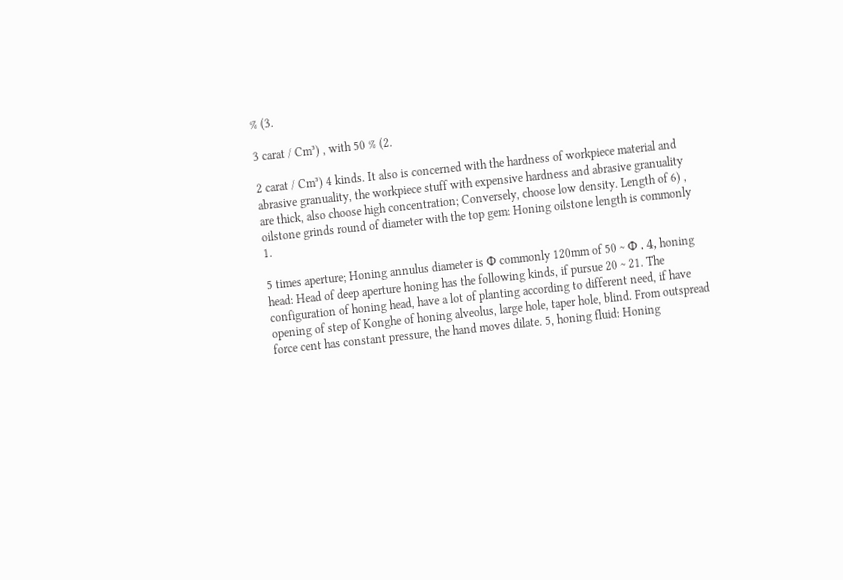% (3.

3 carat / Cm³) , with 50 % (2.

2 carat / Cm³) 4 kinds. It also is concerned with the hardness of workpiece material and abrasive granuality, the workpiece stuff with expensive hardness and abrasive granuality are thick, also choose high concentration; Conversely, choose low density. Length of 6) , oilstone grinds round of diameter with the top gem: Honing oilstone length is commonly 1.

5 times aperture; Honing annulus diameter is Φ commonly 120mm of 50 ~ Φ . 4, honing head: Head of deep aperture honing has the following kinds, if pursue 20 ~ 21. The configuration of honing head, have a lot of planting according to different need, if have opening of step of Konghe of honing alveolus, large hole, taper hole, blind. From outspread force cent has constant pressure, the hand moves dilate. 5, honing fluid: Honing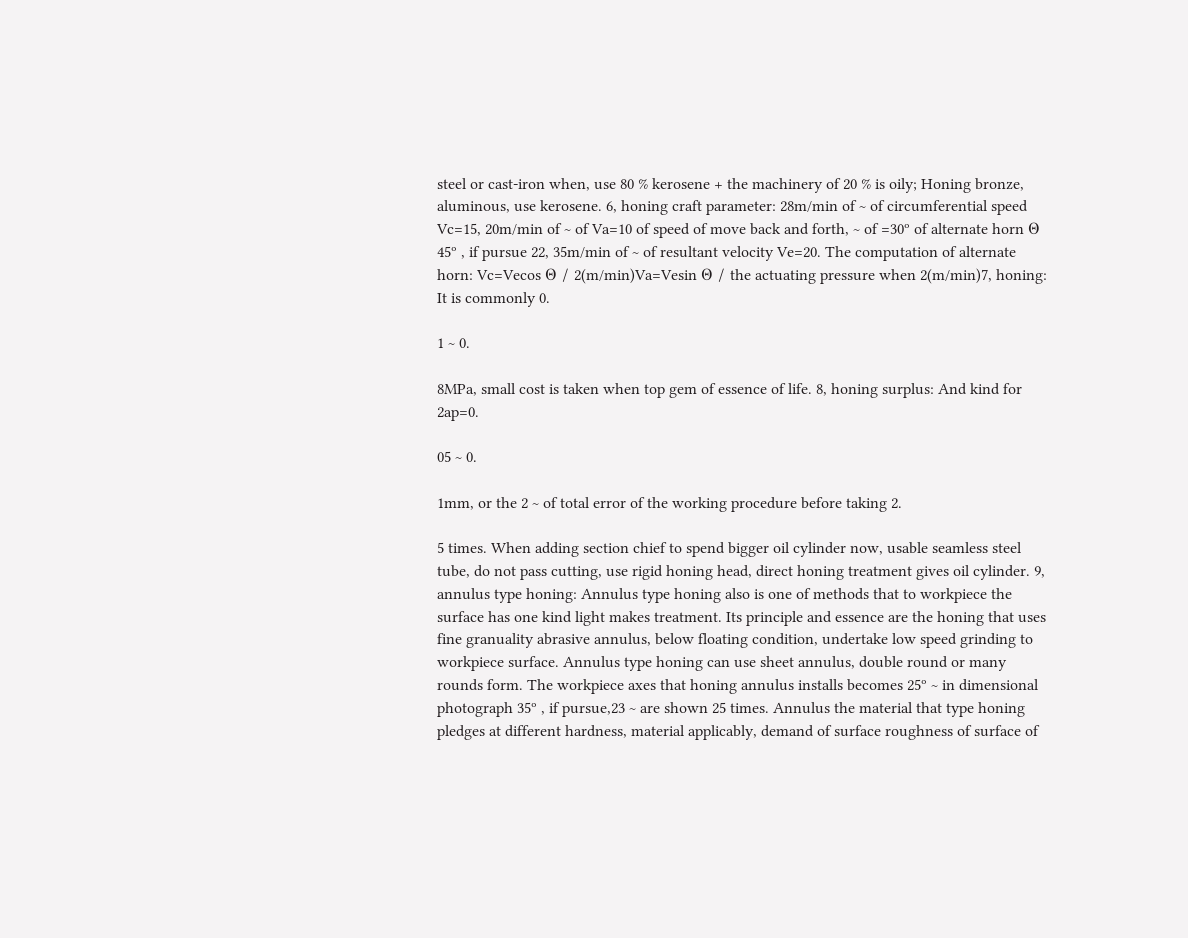steel or cast-iron when, use 80 % kerosene + the machinery of 20 % is oily; Honing bronze, aluminous, use kerosene. 6, honing craft parameter: 28m/min of ~ of circumferential speed Vc=15, 20m/min of ~ of Va=10 of speed of move back and forth, ~ of =30º of alternate horn Θ 45º , if pursue 22, 35m/min of ~ of resultant velocity Ve=20. The computation of alternate horn: Vc=Vecos Θ / 2(m/min)Va=Vesin Θ / the actuating pressure when 2(m/min)7, honing: It is commonly 0.

1 ~ 0.

8MPa, small cost is taken when top gem of essence of life. 8, honing surplus: And kind for 2ap=0.

05 ~ 0.

1mm, or the 2 ~ of total error of the working procedure before taking 2.

5 times. When adding section chief to spend bigger oil cylinder now, usable seamless steel tube, do not pass cutting, use rigid honing head, direct honing treatment gives oil cylinder. 9, annulus type honing: Annulus type honing also is one of methods that to workpiece the surface has one kind light makes treatment. Its principle and essence are the honing that uses fine granuality abrasive annulus, below floating condition, undertake low speed grinding to workpiece surface. Annulus type honing can use sheet annulus, double round or many rounds form. The workpiece axes that honing annulus installs becomes 25º ~ in dimensional photograph 35º , if pursue,23 ~ are shown 25 times. Annulus the material that type honing pledges at different hardness, material applicably, demand of surface roughness of surface of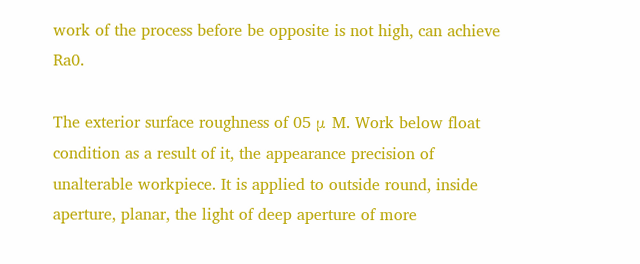work of the process before be opposite is not high, can achieve Ra0.

The exterior surface roughness of 05 μ M. Work below float condition as a result of it, the appearance precision of unalterable workpiece. It is applied to outside round, inside aperture, planar, the light of deep aperture of more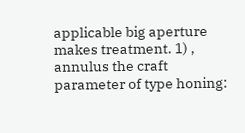applicable big aperture makes treatment. 1) , annulus the craft parameter of type honing: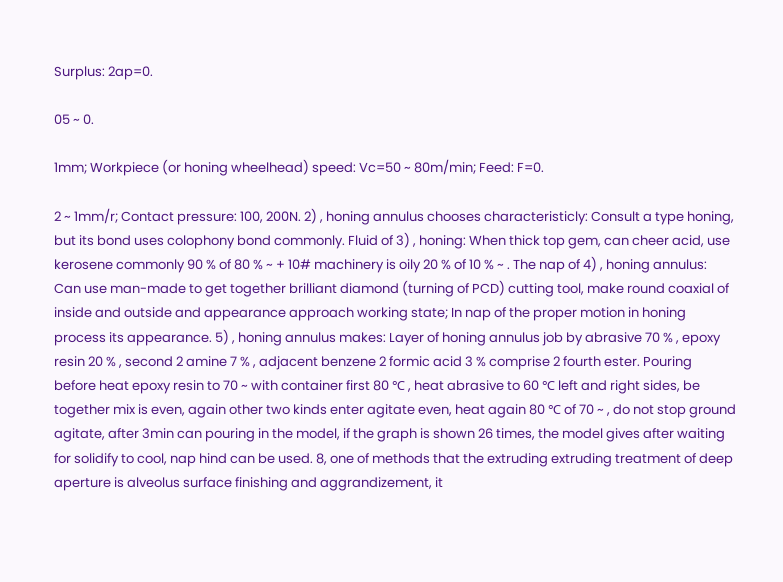Surplus: 2ap=0.

05 ~ 0.

1mm; Workpiece (or honing wheelhead) speed: Vc=50 ~ 80m/min; Feed: F=0.

2 ~ 1mm/r; Contact pressure: 100, 200N. 2) , honing annulus chooses characteristicly: Consult a type honing, but its bond uses colophony bond commonly. Fluid of 3) , honing: When thick top gem, can cheer acid, use kerosene commonly 90 % of 80 % ~ + 10# machinery is oily 20 % of 10 % ~ . The nap of 4) , honing annulus: Can use man-made to get together brilliant diamond (turning of PCD) cutting tool, make round coaxial of inside and outside and appearance approach working state; In nap of the proper motion in honing process its appearance. 5) , honing annulus makes: Layer of honing annulus job by abrasive 70 % , epoxy resin 20 % , second 2 amine 7 % , adjacent benzene 2 formic acid 3 % comprise 2 fourth ester. Pouring before heat epoxy resin to 70 ~ with container first 80 ℃ , heat abrasive to 60 ℃ left and right sides, be together mix is even, again other two kinds enter agitate even, heat again 80 ℃ of 70 ~ , do not stop ground agitate, after 3min can pouring in the model, if the graph is shown 26 times, the model gives after waiting for solidify to cool, nap hind can be used. 8, one of methods that the extruding extruding treatment of deep aperture is alveolus surface finishing and aggrandizement, it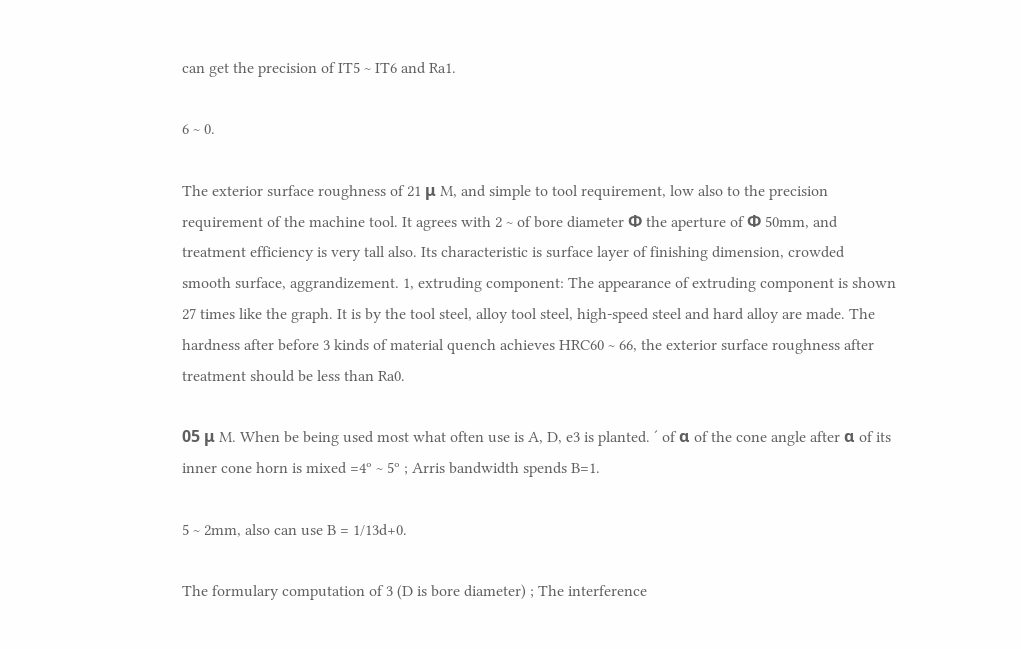can get the precision of IT5 ~ IT6 and Ra1.

6 ~ 0.

The exterior surface roughness of 21 μ M, and simple to tool requirement, low also to the precision requirement of the machine tool. It agrees with 2 ~ of bore diameter Φ the aperture of Φ 50mm, and treatment efficiency is very tall also. Its characteristic is surface layer of finishing dimension, crowded smooth surface, aggrandizement. 1, extruding component: The appearance of extruding component is shown 27 times like the graph. It is by the tool steel, alloy tool steel, high-speed steel and hard alloy are made. The hardness after before 3 kinds of material quench achieves HRC60 ~ 66, the exterior surface roughness after treatment should be less than Ra0.

05 μ M. When be being used most what often use is A, D, e3 is planted. ˊ of α of the cone angle after α of its inner cone horn is mixed =4º ~ 5º ; Arris bandwidth spends B=1.

5 ~ 2mm, also can use B = 1/13d+0.

The formulary computation of 3 (D is bore diameter) ; The interference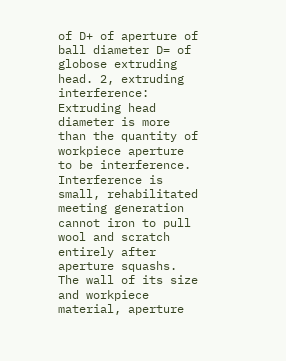of D+ of aperture of ball diameter D= of globose extruding head. 2, extruding interference: Extruding head diameter is more than the quantity of workpiece aperture to be interference. Interference is small, rehabilitated meeting generation cannot iron to pull wool and scratch entirely after aperture squashs. The wall of its size and workpiece material, aperture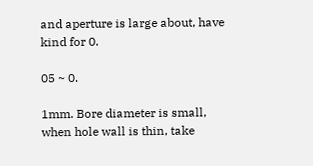and aperture is large about, have kind for 0.

05 ~ 0.

1mm. Bore diameter is small, when hole wall is thin, take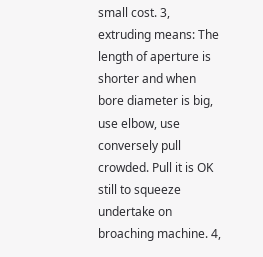small cost. 3, extruding means: The length of aperture is shorter and when bore diameter is big, use elbow, use conversely pull crowded. Pull it is OK still to squeeze undertake on broaching machine. 4,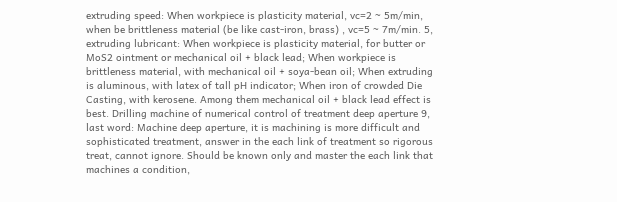extruding speed: When workpiece is plasticity material, vc=2 ~ 5m/min, when be brittleness material (be like cast-iron, brass) , vc=5 ~ 7m/min. 5, extruding lubricant: When workpiece is plasticity material, for butter or MoS2 ointment or mechanical oil + black lead; When workpiece is brittleness material, with mechanical oil + soya-bean oil; When extruding is aluminous, with latex of tall pH indicator; When iron of crowded Die Casting, with kerosene. Among them mechanical oil + black lead effect is best. Drilling machine of numerical control of treatment deep aperture 9, last word: Machine deep aperture, it is machining is more difficult and sophisticated treatment, answer in the each link of treatment so rigorous treat, cannot ignore. Should be known only and master the each link that machines a condition,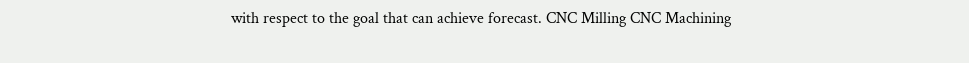with respect to the goal that can achieve forecast. CNC Milling CNC Machining